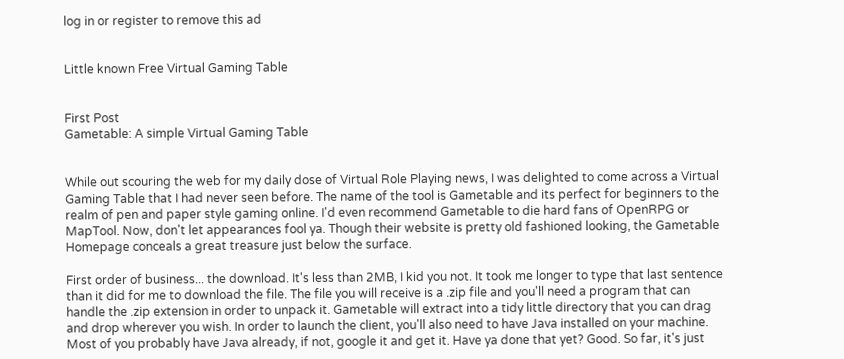log in or register to remove this ad


Little known Free Virtual Gaming Table


First Post
Gametable: A simple Virtual Gaming Table


While out scouring the web for my daily dose of Virtual Role Playing news, I was delighted to come across a Virtual Gaming Table that I had never seen before. The name of the tool is Gametable and its perfect for beginners to the realm of pen and paper style gaming online. I'd even recommend Gametable to die hard fans of OpenRPG or MapTool. Now, don't let appearances fool ya. Though their website is pretty old fashioned looking, the Gametable Homepage conceals a great treasure just below the surface.

First order of business... the download. It's less than 2MB, I kid you not. It took me longer to type that last sentence than it did for me to download the file. The file you will receive is a .zip file and you'll need a program that can handle the .zip extension in order to unpack it. Gametable will extract into a tidy little directory that you can drag and drop wherever you wish. In order to launch the client, you'll also need to have Java installed on your machine. Most of you probably have Java already, if not, google it and get it. Have ya done that yet? Good. So far, it's just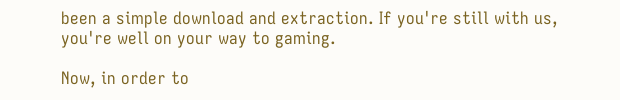been a simple download and extraction. If you're still with us, you're well on your way to gaming.

Now, in order to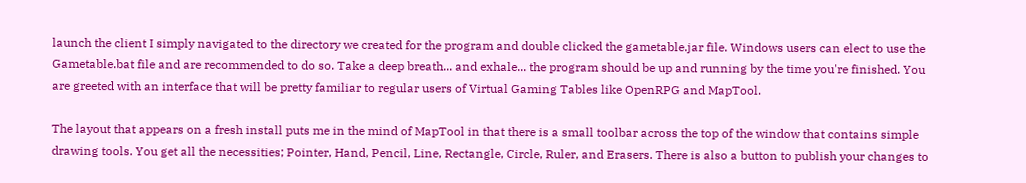launch the client I simply navigated to the directory we created for the program and double clicked the gametable.jar file. Windows users can elect to use the Gametable.bat file and are recommended to do so. Take a deep breath... and exhale... the program should be up and running by the time you're finished. You are greeted with an interface that will be pretty familiar to regular users of Virtual Gaming Tables like OpenRPG and MapTool.

The layout that appears on a fresh install puts me in the mind of MapTool in that there is a small toolbar across the top of the window that contains simple drawing tools. You get all the necessities; Pointer, Hand, Pencil, Line, Rectangle, Circle, Ruler, and Erasers. There is also a button to publish your changes to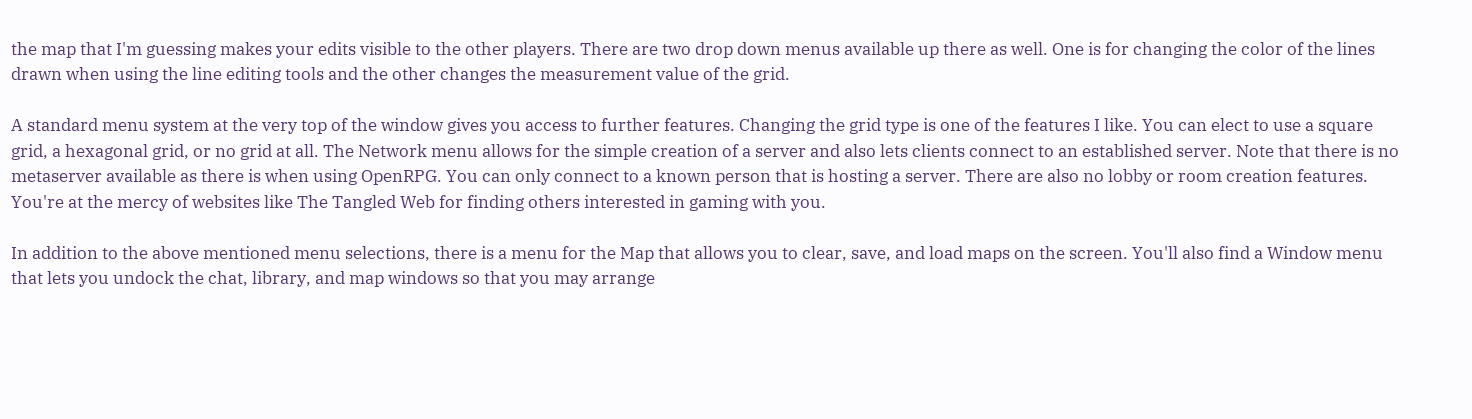the map that I'm guessing makes your edits visible to the other players. There are two drop down menus available up there as well. One is for changing the color of the lines drawn when using the line editing tools and the other changes the measurement value of the grid.

A standard menu system at the very top of the window gives you access to further features. Changing the grid type is one of the features I like. You can elect to use a square grid, a hexagonal grid, or no grid at all. The Network menu allows for the simple creation of a server and also lets clients connect to an established server. Note that there is no metaserver available as there is when using OpenRPG. You can only connect to a known person that is hosting a server. There are also no lobby or room creation features. You're at the mercy of websites like The Tangled Web for finding others interested in gaming with you.

In addition to the above mentioned menu selections, there is a menu for the Map that allows you to clear, save, and load maps on the screen. You'll also find a Window menu that lets you undock the chat, library, and map windows so that you may arrange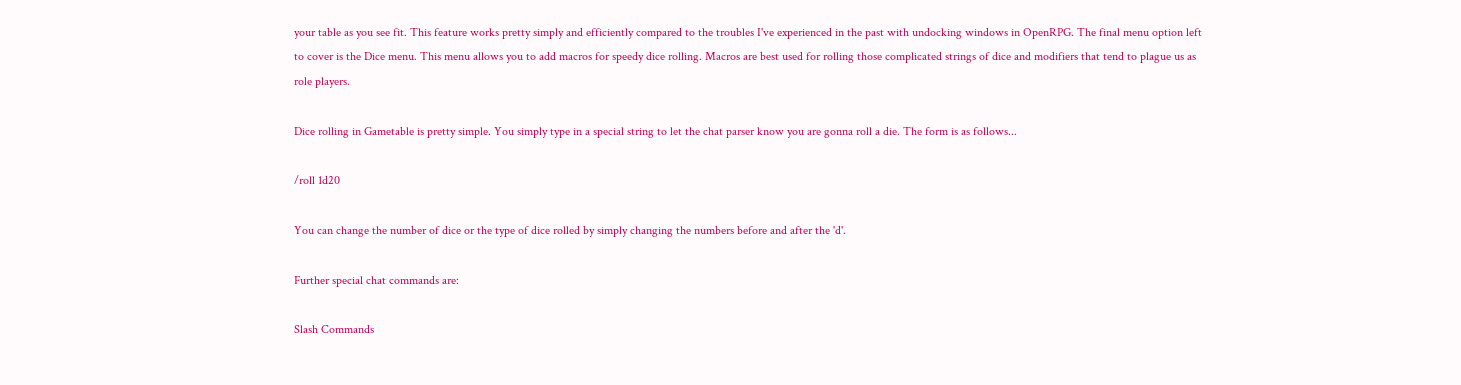your table as you see fit. This feature works pretty simply and efficiently compared to the troubles I've experienced in the past with undocking windows in OpenRPG. The final menu option left to cover is the Dice menu. This menu allows you to add macros for speedy dice rolling. Macros are best used for rolling those complicated strings of dice and modifiers that tend to plague us as role players.

Dice rolling in Gametable is pretty simple. You simply type in a special string to let the chat parser know you are gonna roll a die. The form is as follows...

/roll 1d20

You can change the number of dice or the type of dice rolled by simply changing the numbers before and after the 'd'.

Further special chat commands are:

Slash Commands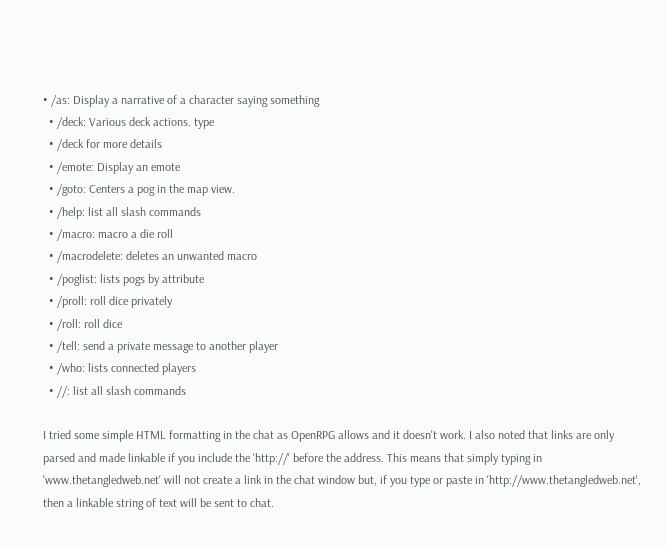• /as: Display a narrative of a character saying something
  • /deck: Various deck actions. type
  • /deck for more details
  • /emote: Display an emote
  • /goto: Centers a pog in the map view.
  • /help: list all slash commands
  • /macro: macro a die roll
  • /macrodelete: deletes an unwanted macro
  • /poglist: lists pogs by attribute
  • /proll: roll dice privately
  • /roll: roll dice
  • /tell: send a private message to another player
  • /who: lists connected players
  • //: list all slash commands

I tried some simple HTML formatting in the chat as OpenRPG allows and it doesn't work. I also noted that links are only parsed and made linkable if you include the 'http://' before the address. This means that simply typing in 'www.thetangledweb.net' will not create a link in the chat window but, if you type or paste in 'http://www.thetangledweb.net', then a linkable string of text will be sent to chat.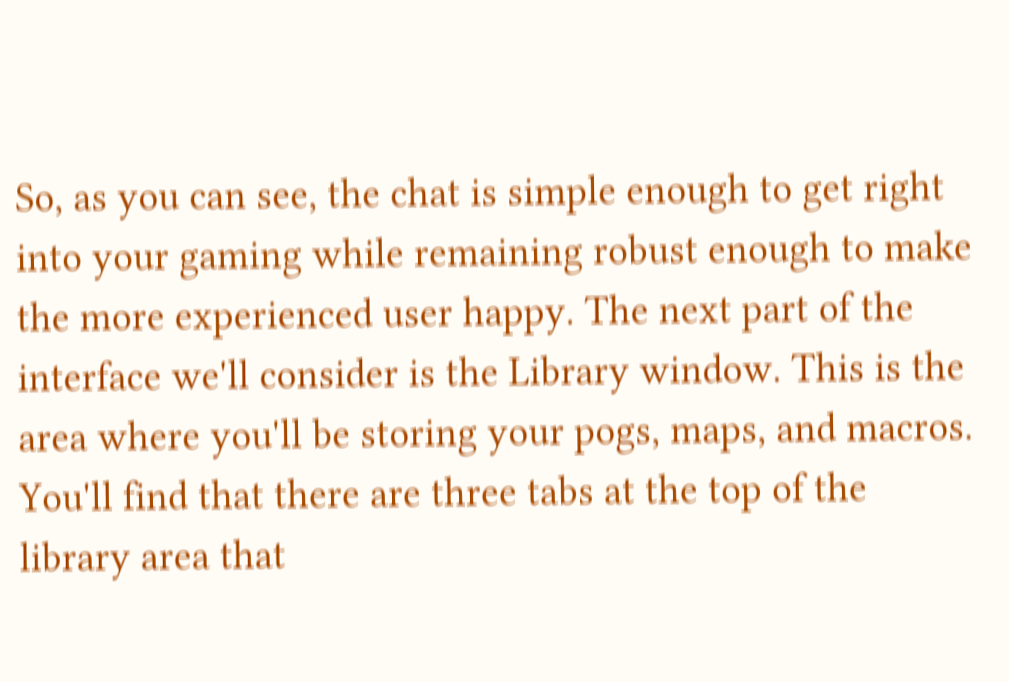So, as you can see, the chat is simple enough to get right into your gaming while remaining robust enough to make the more experienced user happy. The next part of the interface we'll consider is the Library window. This is the area where you'll be storing your pogs, maps, and macros. You'll find that there are three tabs at the top of the library area that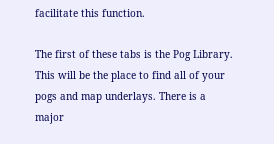facilitate this function.

The first of these tabs is the Pog Library. This will be the place to find all of your pogs and map underlays. There is a major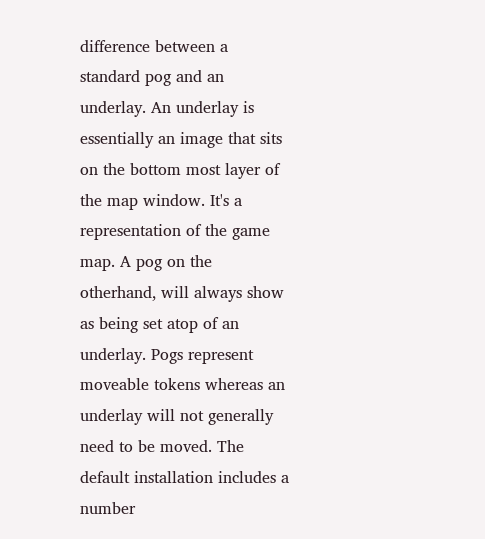difference between a standard pog and an underlay. An underlay is essentially an image that sits on the bottom most layer of the map window. It's a representation of the game map. A pog on the otherhand, will always show as being set atop of an underlay. Pogs represent moveable tokens whereas an underlay will not generally need to be moved. The default installation includes a number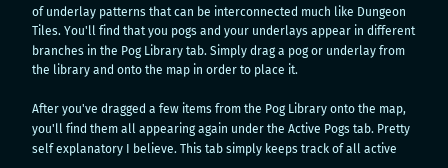of underlay patterns that can be interconnected much like Dungeon Tiles. You'll find that you pogs and your underlays appear in different branches in the Pog Library tab. Simply drag a pog or underlay from the library and onto the map in order to place it.

After you've dragged a few items from the Pog Library onto the map, you'll find them all appearing again under the Active Pogs tab. Pretty self explanatory I believe. This tab simply keeps track of all active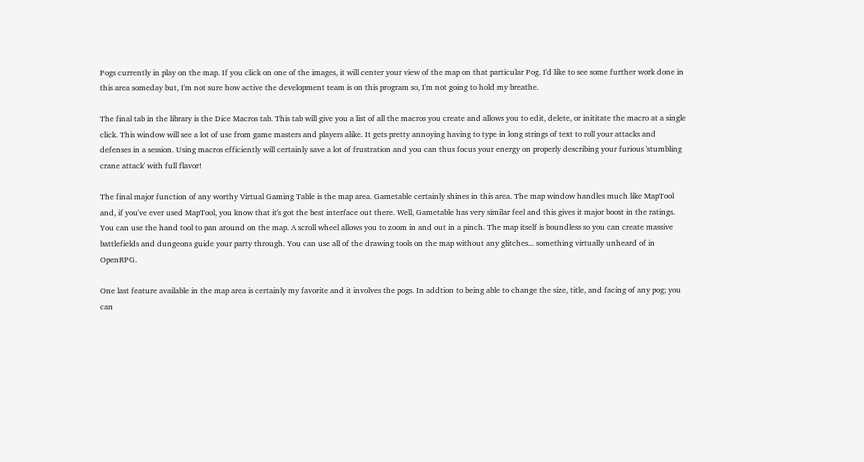Pogs currently in play on the map. If you click on one of the images, it will center your view of the map on that particular Pog. I'd like to see some further work done in this area someday but, I'm not sure how active the development team is on this program so, I'm not going to hold my breathe.

The final tab in the library is the Dice Macros tab. This tab will give you a list of all the macros you create and allows you to edit, delete, or inititate the macro at a single click. This window will see a lot of use from game masters and players alike. It gets pretty annoying having to type in long strings of text to roll your attacks and defenses in a session. Using macros efficiently will certainly save a lot of frustration and you can thus focus your energy on properly describing your furious 'stumbling crane attack' with full flavor!

The final major function of any worthy Virtual Gaming Table is the map area. Gametable certainly shines in this area. The map window handles much like MapTool and, if you've ever used MapTool, you know that it's got the best interface out there. Well, Gametable has very similar feel and this gives it major boost in the ratings. You can use the hand tool to pan around on the map. A scroll wheel allows you to zoom in and out in a pinch. The map itself is boundless so you can create massive battlefields and dungeons guide your party through. You can use all of the drawing tools on the map without any glitches... something virtually unheard of in OpenRPG.

One last feature available in the map area is certainly my favorite and it involves the pogs. In addtion to being able to change the size, title, and facing of any pog; you can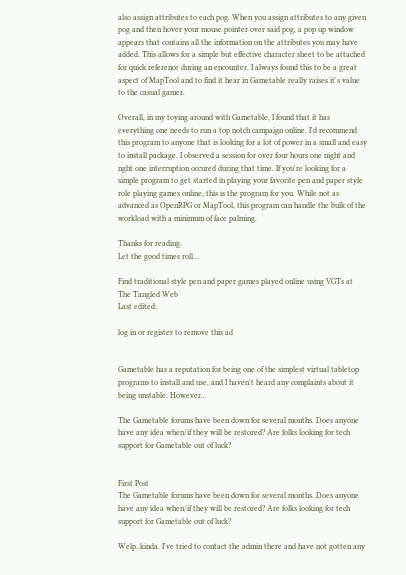also assign attributes to each pog. When you assign attributes to any given pog and then hover your mouse pointer over said pog, a pop up window appears that contains all the information on the attributes you may have added. This allows for a simple but effective character sheet to be attached for quick reference during an encounter. I always found this to be a great aspect of MapTool and to find it hear in Gametable really raises it's value to the casual gamer.

Overall, in my toying around with Gametable, I found that it has everything one needs to run a top notch campaign online. I'd recommend this program to anyone that is looking for a lot of power in a small and easy to install package. I observed a session for over four hours one night and nght one interruption occured during that time. If you're looking for a simple program to get started in playing your favorite pen and paper style role playing games online, this is the program for you. While not as advanced as OpenRPG or MapTool, this program can handle the bulk of the workload with a minimum of face palming.

Thanks for reading.
Let the good times roll...

Find traditional style pen and paper games played online using VGTs at The Tangled Web
Last edited:

log in or register to remove this ad


Gametable has a reputation for being one of the simplest virtual tabletop programs to install and use, and I haven't heard any complaints about it being unstable. However...

The Gametable forums have been down for several months. Does anyone have any idea when/if they will be restored? Are folks looking for tech support for Gametable out of luck?


First Post
The Gametable forums have been down for several months. Does anyone have any idea when/if they will be restored? Are folks looking for tech support for Gametable out of luck?

Welp..kinda. I've tried to contact the admin there and have not gotten any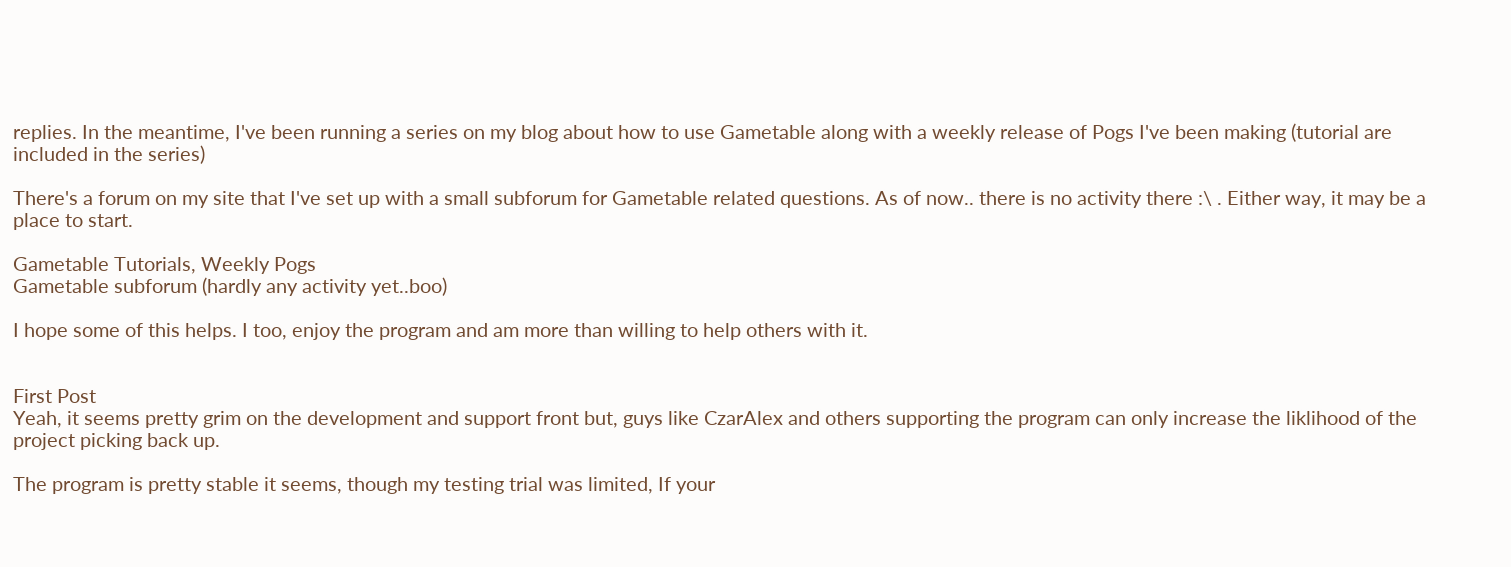replies. In the meantime, I've been running a series on my blog about how to use Gametable along with a weekly release of Pogs I've been making (tutorial are included in the series)

There's a forum on my site that I've set up with a small subforum for Gametable related questions. As of now.. there is no activity there :\ . Either way, it may be a place to start.

Gametable Tutorials, Weekly Pogs
Gametable subforum (hardly any activity yet..boo)

I hope some of this helps. I too, enjoy the program and am more than willing to help others with it.


First Post
Yeah, it seems pretty grim on the development and support front but, guys like CzarAlex and others supporting the program can only increase the liklihood of the project picking back up.

The program is pretty stable it seems, though my testing trial was limited, If your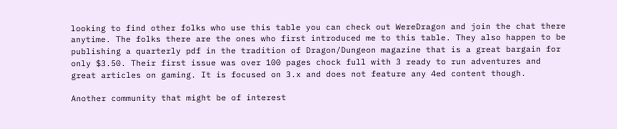looking to find other folks who use this table you can check out WereDragon and join the chat there anytime. The folks there are the ones who first introduced me to this table. They also happen to be publishing a quarterly pdf in the tradition of Dragon/Dungeon magazine that is a great bargain for only $3.50. Their first issue was over 100 pages chock full with 3 ready to run adventures and great articles on gaming. It is focused on 3.x and does not feature any 4ed content though.

Another community that might be of interest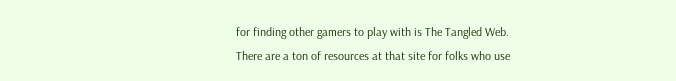for finding other gamers to play with is The Tangled Web. There are a ton of resources at that site for folks who use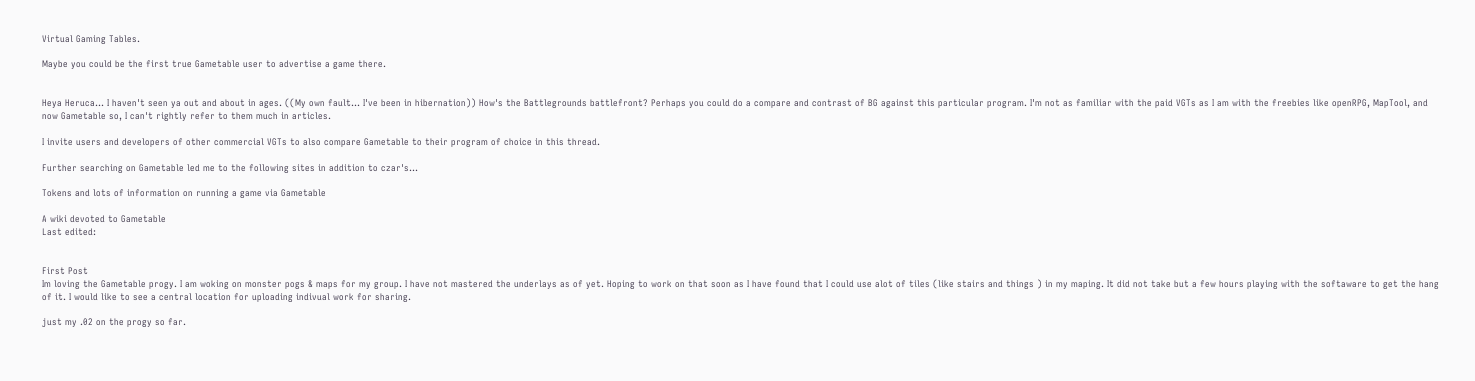Virtual Gaming Tables.

Maybe you could be the first true Gametable user to advertise a game there.


Heya Heruca... I haven't seen ya out and about in ages. ((My own fault... I've been in hibernation)) How's the Battlegrounds battlefront? Perhaps you could do a compare and contrast of BG against this particular program. I'm not as familiar with the paid VGTs as I am with the freebies like openRPG, MapTool, and now Gametable so, I can't rightly refer to them much in articles.

I invite users and developers of other commercial VGTs to also compare Gametable to their program of choice in this thread.

Further searching on Gametable led me to the following sites in addition to czar's...

Tokens and lots of information on running a game via Gametable

A wiki devoted to Gametable
Last edited:


First Post
Im loving the Gametable progy. I am woking on monster pogs & maps for my group. I have not mastered the underlays as of yet. Hoping to work on that soon as I have found that I could use alot of tiles (like stairs and things ) in my maping. It did not take but a few hours playing with the softaware to get the hang of it. I would like to see a central location for uploading indivual work for sharing.

just my .02 on the progy so far.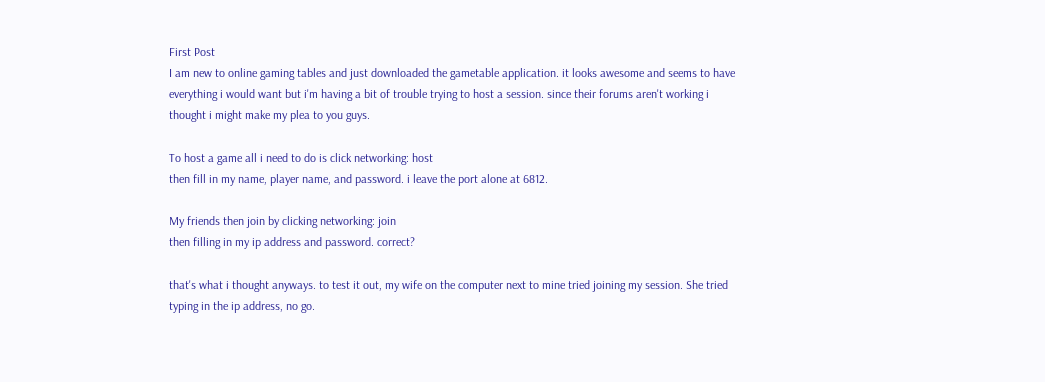First Post
I am new to online gaming tables and just downloaded the gametable application. it looks awesome and seems to have everything i would want but i'm having a bit of trouble trying to host a session. since their forums aren't working i thought i might make my plea to you guys.

To host a game all i need to do is click networking: host
then fill in my name, player name, and password. i leave the port alone at 6812.

My friends then join by clicking networking: join
then filling in my ip address and password. correct?

that's what i thought anyways. to test it out, my wife on the computer next to mine tried joining my session. She tried typing in the ip address, no go.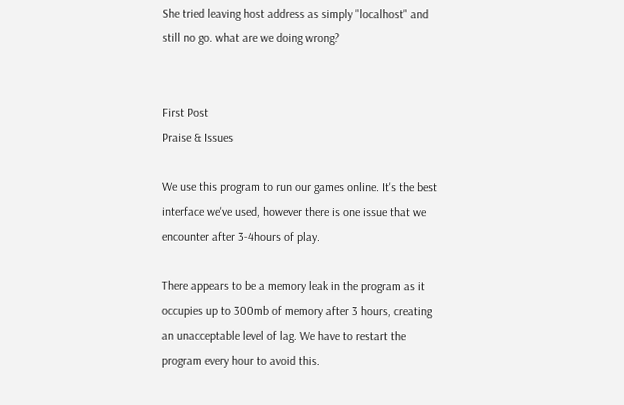She tried leaving host address as simply "localhost" and still no go. what are we doing wrong?


First Post
Praise & Issues

We use this program to run our games online. It's the best interface we've used, however there is one issue that we encounter after 3-4hours of play.

There appears to be a memory leak in the program as it occupies up to 300mb of memory after 3 hours, creating an unacceptable level of lag. We have to restart the program every hour to avoid this.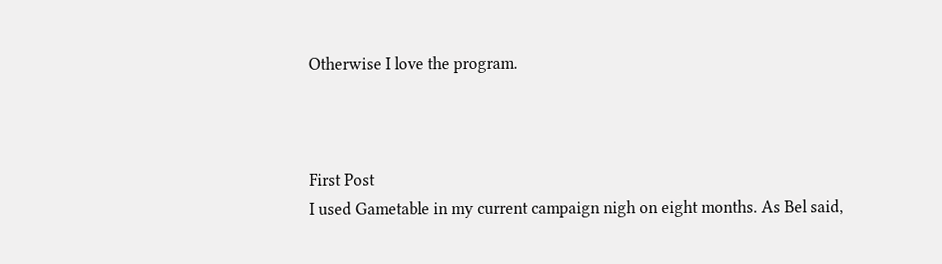Otherwise I love the program.



First Post
I used Gametable in my current campaign nigh on eight months. As Bel said,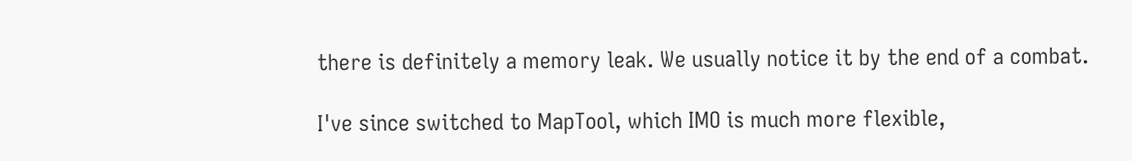there is definitely a memory leak. We usually notice it by the end of a combat.

I've since switched to MapTool, which IMO is much more flexible,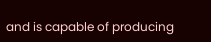and is capable of producing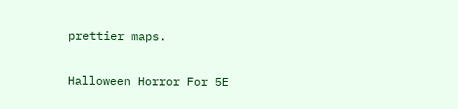prettier maps.

Halloween Horror For 5E